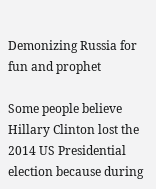Demonizing Russia for fun and prophet

Some people believe Hillary Clinton lost the 2014 US Presidential election because during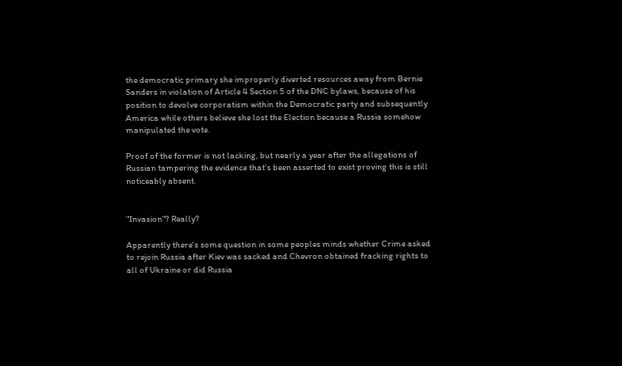the democratic primary she improperly diverted resources away from Bernie Sanders in violation of Article 4 Section 5 of the DNC bylaws, because of his position to devolve corporatism within the Democratic party and subsequently America while others believe she lost the Election because a Russia somehow manipulated the vote.

Proof of the former is not lacking, but nearly a year after the allegations of Russian tampering the evidence that's been asserted to exist proving this is still noticeably absent.


"Invasion"? Really?

Apparently there's some question in some peoples minds whether Crime asked to rejoin Russia after Kiev was sacked and Chevron obtained fracking rights to all of Ukraine or did Russia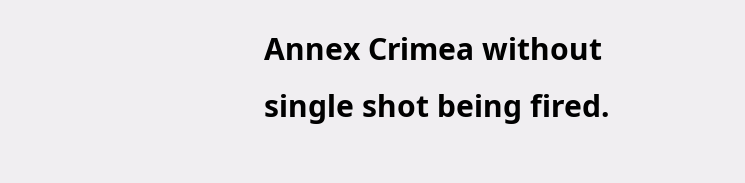Annex Crimea without single shot being fired.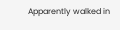Apparently walked in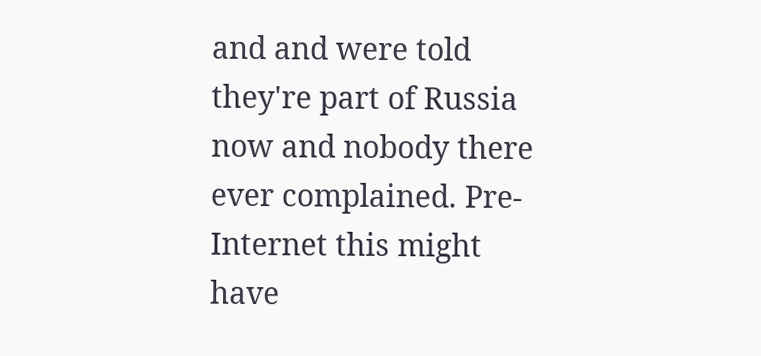and and were told they're part of Russia now and nobody there ever complained. Pre-Internet this might have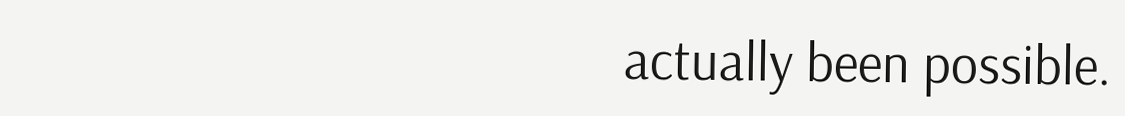actually been possible.